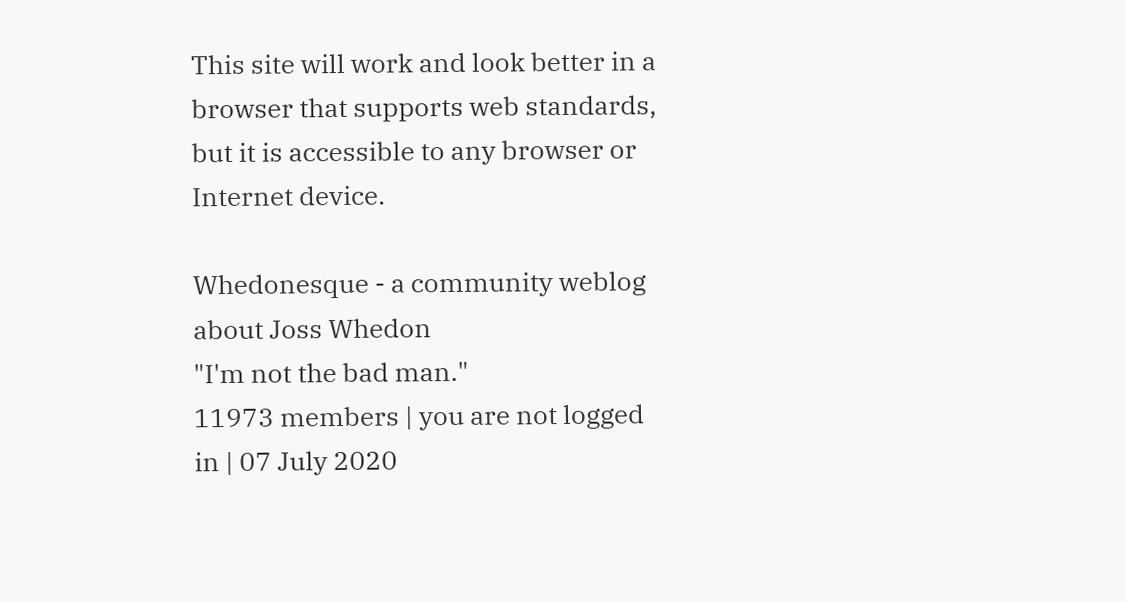This site will work and look better in a browser that supports web standards, but it is accessible to any browser or Internet device.

Whedonesque - a community weblog about Joss Whedon
"I'm not the bad man."
11973 members | you are not logged in | 07 July 2020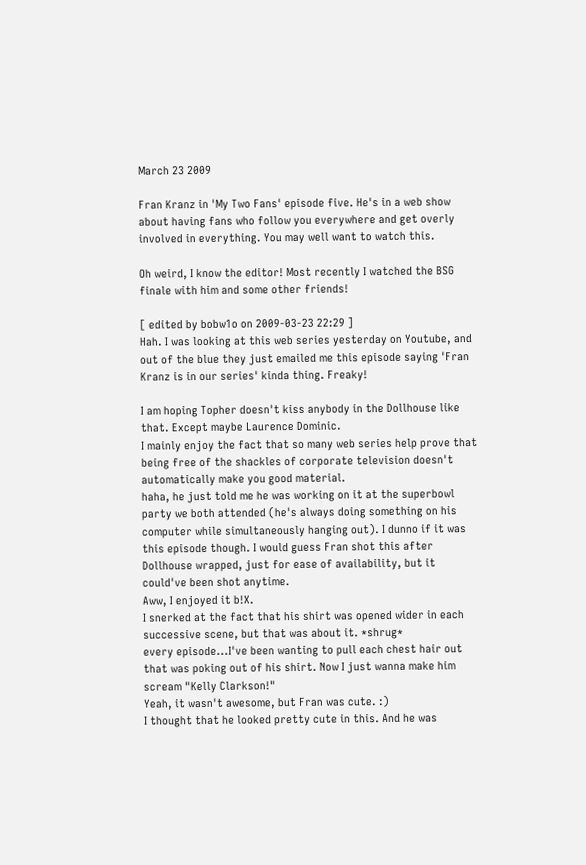March 23 2009

Fran Kranz in 'My Two Fans' episode five. He's in a web show about having fans who follow you everywhere and get overly involved in everything. You may well want to watch this.

Oh weird, I know the editor! Most recently I watched the BSG finale with him and some other friends!

[ edited by bobw1o on 2009-03-23 22:29 ]
Hah. I was looking at this web series yesterday on Youtube, and out of the blue they just emailed me this episode saying 'Fran Kranz is in our series' kinda thing. Freaky!

I am hoping Topher doesn't kiss anybody in the Dollhouse like that. Except maybe Laurence Dominic.
I mainly enjoy the fact that so many web series help prove that being free of the shackles of corporate television doesn't automatically make you good material.
haha, he just told me he was working on it at the superbowl party we both attended (he's always doing something on his computer while simultaneously hanging out). I dunno if it was this episode though. I would guess Fran shot this after Dollhouse wrapped, just for ease of availability, but it could've been shot anytime.
Aww, I enjoyed it b!X.
I snerked at the fact that his shirt was opened wider in each successive scene, but that was about it. *shrug*
every episode...I've been wanting to pull each chest hair out that was poking out of his shirt. Now I just wanna make him scream "Kelly Clarkson!"
Yeah, it wasn't awesome, but Fran was cute. :)
I thought that he looked pretty cute in this. And he was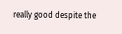really good despite the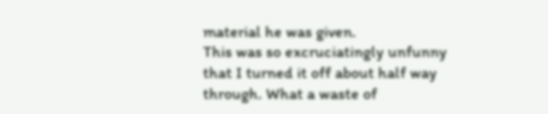material he was given.
This was so excruciatingly unfunny that I turned it off about half way through. What a waste of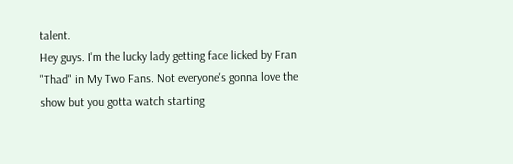talent.
Hey guys. I'm the lucky lady getting face licked by Fran "Thad" in My Two Fans. Not everyone's gonna love the show but you gotta watch starting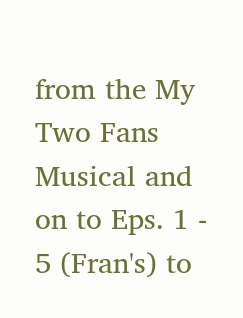from the My Two Fans Musical and on to Eps. 1 - 5 (Fran's) to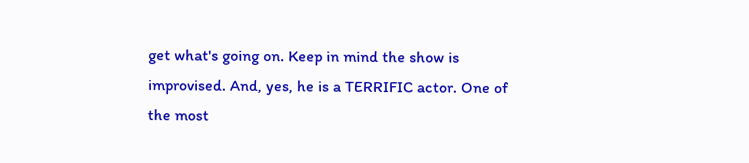get what's going on. Keep in mind the show is improvised. And, yes, he is a TERRIFIC actor. One of the most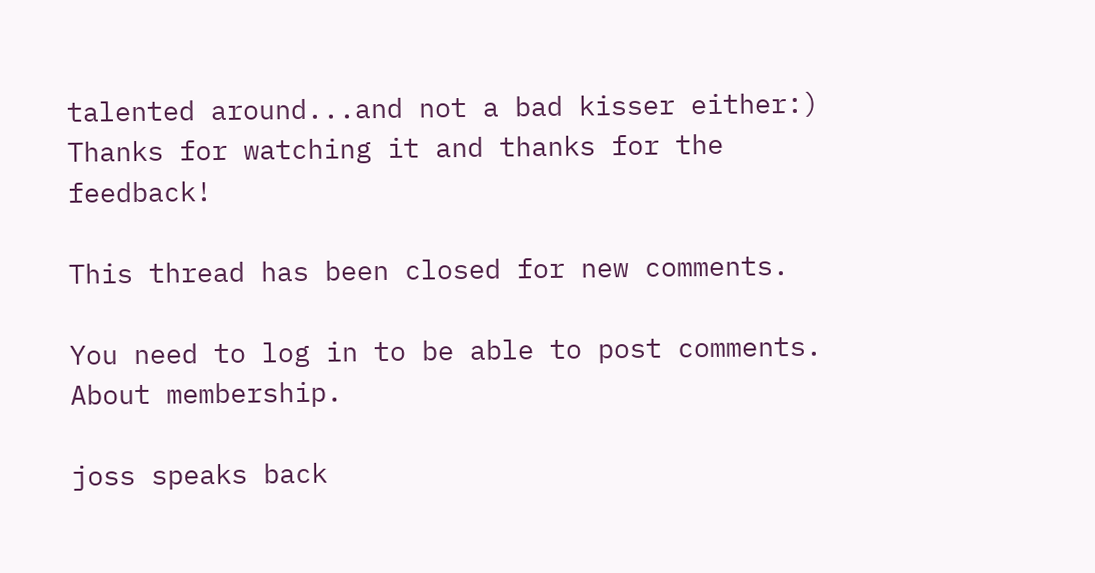talented around...and not a bad kisser either:) Thanks for watching it and thanks for the feedback!

This thread has been closed for new comments.

You need to log in to be able to post comments.
About membership.

joss speaks back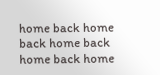home back home back home back home back home